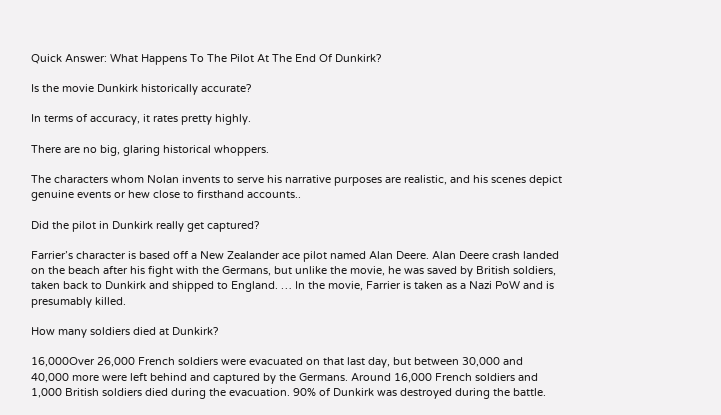Quick Answer: What Happens To The Pilot At The End Of Dunkirk?

Is the movie Dunkirk historically accurate?

In terms of accuracy, it rates pretty highly.

There are no big, glaring historical whoppers.

The characters whom Nolan invents to serve his narrative purposes are realistic, and his scenes depict genuine events or hew close to firsthand accounts..

Did the pilot in Dunkirk really get captured?

Farrier’s character is based off a New Zealander ace pilot named Alan Deere. Alan Deere crash landed on the beach after his fight with the Germans, but unlike the movie, he was saved by British soldiers, taken back to Dunkirk and shipped to England. … In the movie, Farrier is taken as a Nazi PoW and is presumably killed.

How many soldiers died at Dunkirk?

16,000Over 26,000 French soldiers were evacuated on that last day, but between 30,000 and 40,000 more were left behind and captured by the Germans. Around 16,000 French soldiers and 1,000 British soldiers died during the evacuation. 90% of Dunkirk was destroyed during the battle.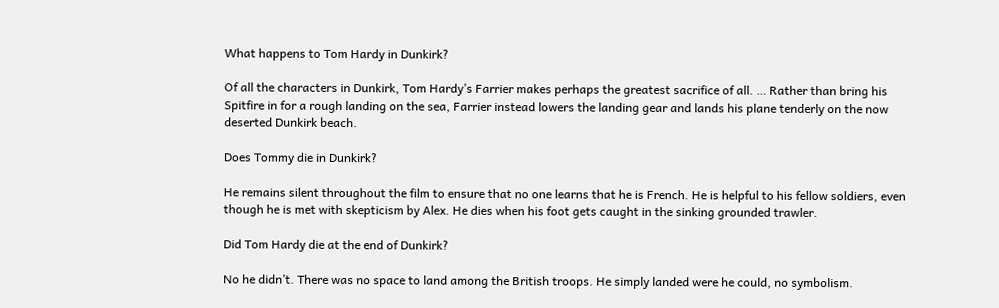What happens to Tom Hardy in Dunkirk?

Of all the characters in Dunkirk, Tom Hardy’s Farrier makes perhaps the greatest sacrifice of all. … Rather than bring his Spitfire in for a rough landing on the sea, Farrier instead lowers the landing gear and lands his plane tenderly on the now deserted Dunkirk beach.

Does Tommy die in Dunkirk?

He remains silent throughout the film to ensure that no one learns that he is French. He is helpful to his fellow soldiers, even though he is met with skepticism by Alex. He dies when his foot gets caught in the sinking grounded trawler.

Did Tom Hardy die at the end of Dunkirk?

No he didn’t. There was no space to land among the British troops. He simply landed were he could, no symbolism.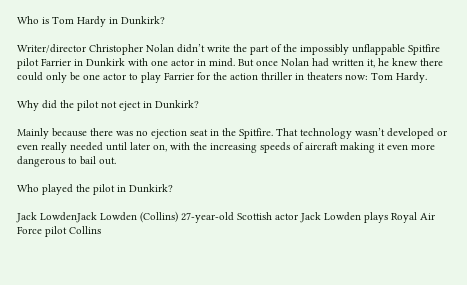Who is Tom Hardy in Dunkirk?

Writer/director Christopher Nolan didn’t write the part of the impossibly unflappable Spitfire pilot Farrier in Dunkirk with one actor in mind. But once Nolan had written it, he knew there could only be one actor to play Farrier for the action thriller in theaters now: Tom Hardy.

Why did the pilot not eject in Dunkirk?

Mainly because there was no ejection seat in the Spitfire. That technology wasn’t developed or even really needed until later on, with the increasing speeds of aircraft making it even more dangerous to bail out.

Who played the pilot in Dunkirk?

Jack LowdenJack Lowden (Collins) 27-year-old Scottish actor Jack Lowden plays Royal Air Force pilot Collins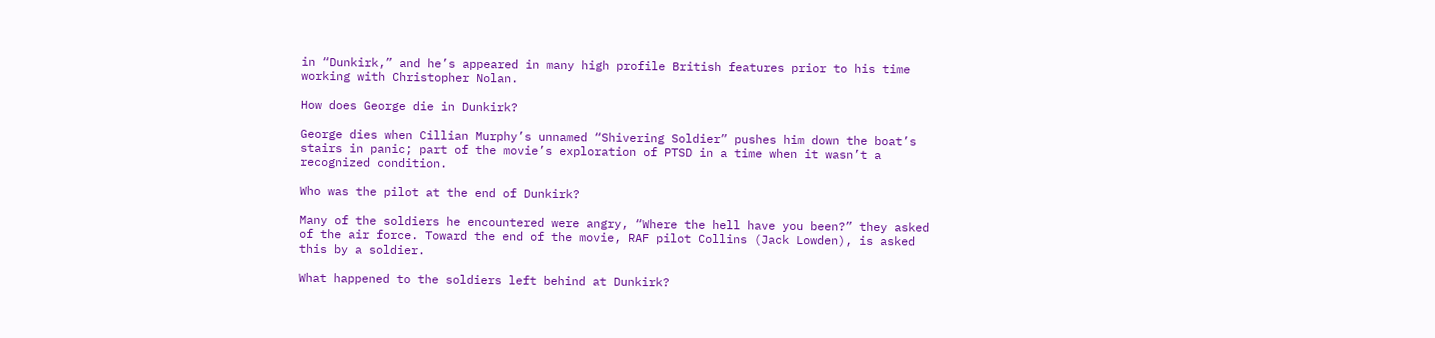in “Dunkirk,” and he’s appeared in many high profile British features prior to his time working with Christopher Nolan.

How does George die in Dunkirk?

George dies when Cillian Murphy’s unnamed “Shivering Soldier” pushes him down the boat’s stairs in panic; part of the movie’s exploration of PTSD in a time when it wasn’t a recognized condition.

Who was the pilot at the end of Dunkirk?

Many of the soldiers he encountered were angry, “Where the hell have you been?” they asked of the air force. Toward the end of the movie, RAF pilot Collins (Jack Lowden), is asked this by a soldier.

What happened to the soldiers left behind at Dunkirk?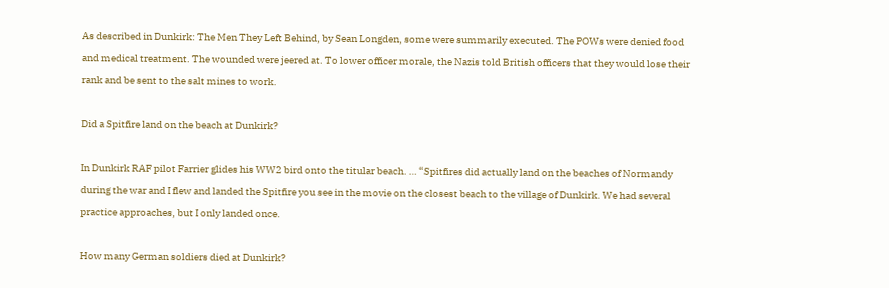As described in Dunkirk: The Men They Left Behind, by Sean Longden, some were summarily executed. The POWs were denied food and medical treatment. The wounded were jeered at. To lower officer morale, the Nazis told British officers that they would lose their rank and be sent to the salt mines to work.

Did a Spitfire land on the beach at Dunkirk?

In Dunkirk RAF pilot Farrier glides his WW2 bird onto the titular beach. … “Spitfires did actually land on the beaches of Normandy during the war and I flew and landed the Spitfire you see in the movie on the closest beach to the village of Dunkirk. We had several practice approaches, but I only landed once.

How many German soldiers died at Dunkirk?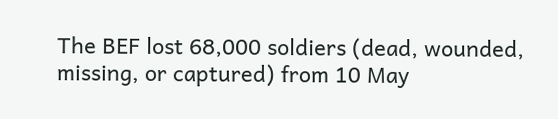The BEF lost 68,000 soldiers (dead, wounded, missing, or captured) from 10 May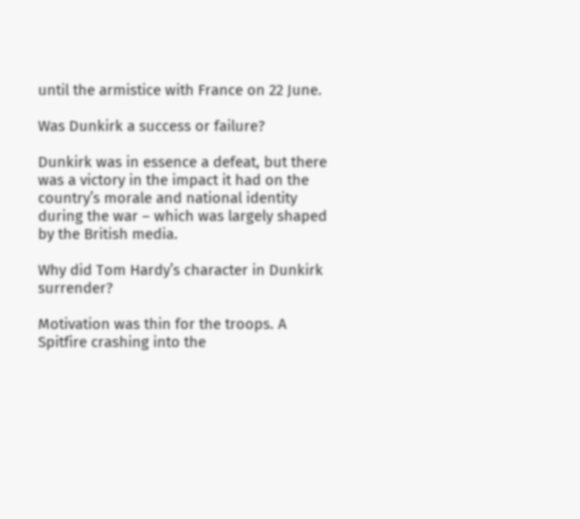until the armistice with France on 22 June.

Was Dunkirk a success or failure?

Dunkirk was in essence a defeat, but there was a victory in the impact it had on the country’s morale and national identity during the war – which was largely shaped by the British media.

Why did Tom Hardy’s character in Dunkirk surrender?

Motivation was thin for the troops. A Spitfire crashing into the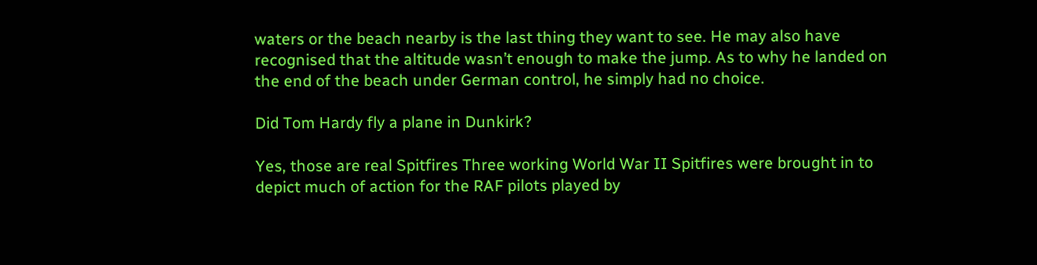waters or the beach nearby is the last thing they want to see. He may also have recognised that the altitude wasn’t enough to make the jump. As to why he landed on the end of the beach under German control, he simply had no choice.

Did Tom Hardy fly a plane in Dunkirk?

Yes, those are real Spitfires Three working World War II Spitfires were brought in to depict much of action for the RAF pilots played by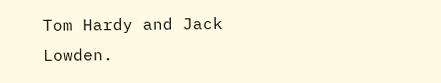Tom Hardy and Jack Lowden.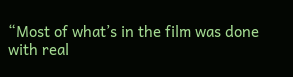“Most of what’s in the film was done with real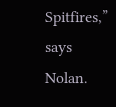Spitfires,” says Nolan.